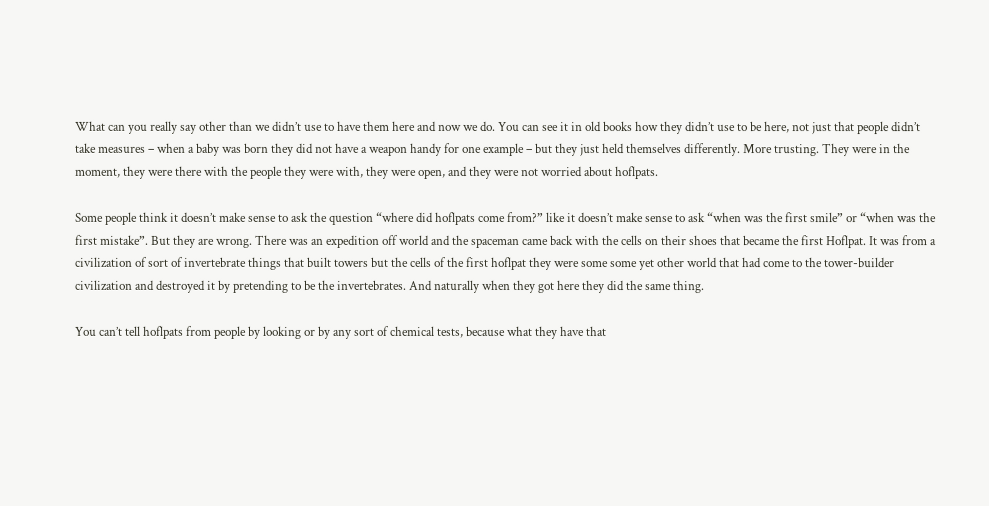What can you really say other than we didn’t use to have them here and now we do. You can see it in old books how they didn’t use to be here, not just that people didn’t take measures – when a baby was born they did not have a weapon handy for one example – but they just held themselves differently. More trusting. They were in the moment, they were there with the people they were with, they were open, and they were not worried about hoflpats.

Some people think it doesn’t make sense to ask the question “where did hoflpats come from?” like it doesn’t make sense to ask “when was the first smile” or “when was the first mistake”. But they are wrong. There was an expedition off world and the spaceman came back with the cells on their shoes that became the first Hoflpat. It was from a civilization of sort of invertebrate things that built towers but the cells of the first hoflpat they were some some yet other world that had come to the tower-builder civilization and destroyed it by pretending to be the invertebrates. And naturally when they got here they did the same thing.

You can’t tell hoflpats from people by looking or by any sort of chemical tests, because what they have that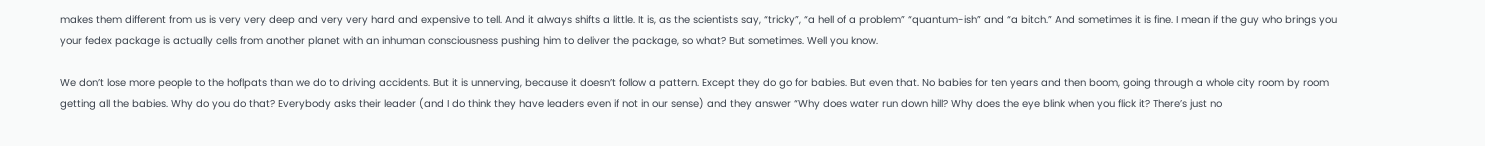makes them different from us is very very deep and very very hard and expensive to tell. And it always shifts a little. It is, as the scientists say, “tricky”, “a hell of a problem” “quantum-ish” and “a bitch.” And sometimes it is fine. I mean if the guy who brings you your fedex package is actually cells from another planet with an inhuman consciousness pushing him to deliver the package, so what? But sometimes. Well you know.

We don’t lose more people to the hoflpats than we do to driving accidents. But it is unnerving, because it doesn’t follow a pattern. Except they do go for babies. But even that. No babies for ten years and then boom, going through a whole city room by room getting all the babies. Why do you do that? Everybody asks their leader (and I do think they have leaders even if not in our sense) and they answer “Why does water run down hill? Why does the eye blink when you flick it? There’s just no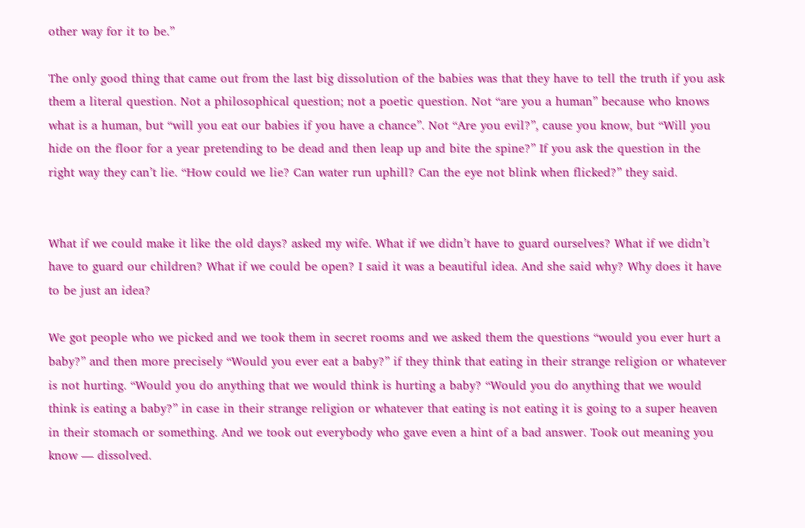other way for it to be.”

The only good thing that came out from the last big dissolution of the babies was that they have to tell the truth if you ask them a literal question. Not a philosophical question; not a poetic question. Not “are you a human” because who knows what is a human, but “will you eat our babies if you have a chance”. Not “Are you evil?”, cause you know, but “Will you hide on the floor for a year pretending to be dead and then leap up and bite the spine?” If you ask the question in the right way they can’t lie. “How could we lie? Can water run uphill? Can the eye not blink when flicked?” they said.


What if we could make it like the old days? asked my wife. What if we didn’t have to guard ourselves? What if we didn’t have to guard our children? What if we could be open? I said it was a beautiful idea. And she said why? Why does it have to be just an idea?

We got people who we picked and we took them in secret rooms and we asked them the questions “would you ever hurt a baby?” and then more precisely “Would you ever eat a baby?” if they think that eating in their strange religion or whatever is not hurting. “Would you do anything that we would think is hurting a baby? “Would you do anything that we would think is eating a baby?” in case in their strange religion or whatever that eating is not eating it is going to a super heaven in their stomach or something. And we took out everybody who gave even a hint of a bad answer. Took out meaning you know — dissolved.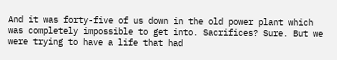And it was forty-five of us down in the old power plant which was completely impossible to get into. Sacrifices? Sure. But we were trying to have a life that had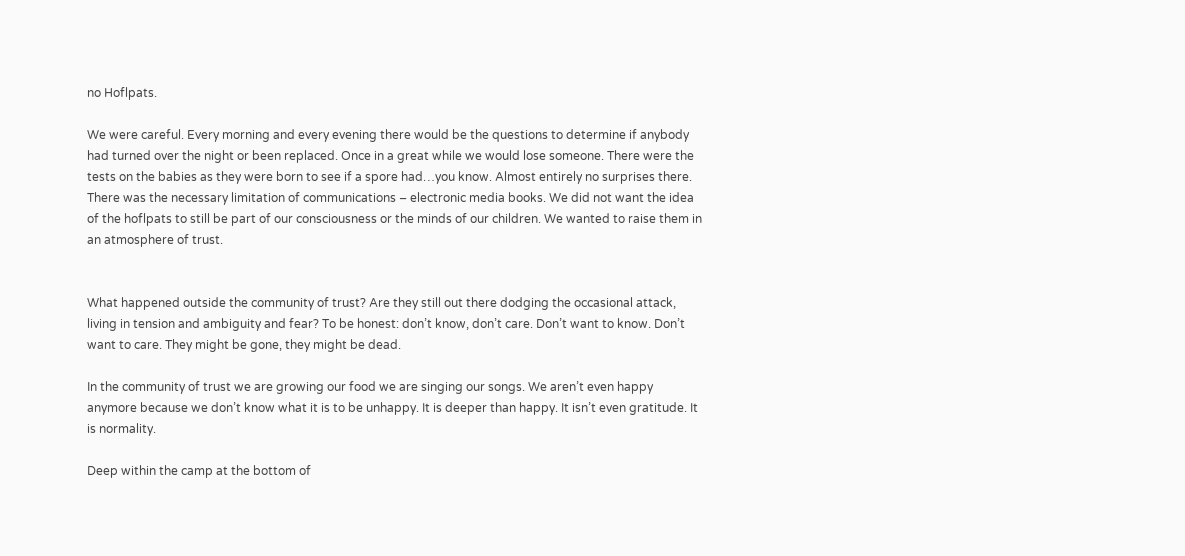no Hoflpats.

We were careful. Every morning and every evening there would be the questions to determine if anybody had turned over the night or been replaced. Once in a great while we would lose someone. There were the tests on the babies as they were born to see if a spore had…you know. Almost entirely no surprises there. There was the necessary limitation of communications – electronic media books. We did not want the idea of the hoflpats to still be part of our consciousness or the minds of our children. We wanted to raise them in an atmosphere of trust.


What happened outside the community of trust? Are they still out there dodging the occasional attack, living in tension and ambiguity and fear? To be honest: don’t know, don’t care. Don’t want to know. Don’t want to care. They might be gone, they might be dead.

In the community of trust we are growing our food we are singing our songs. We aren’t even happy anymore because we don’t know what it is to be unhappy. It is deeper than happy. It isn’t even gratitude. It is normality.

Deep within the camp at the bottom of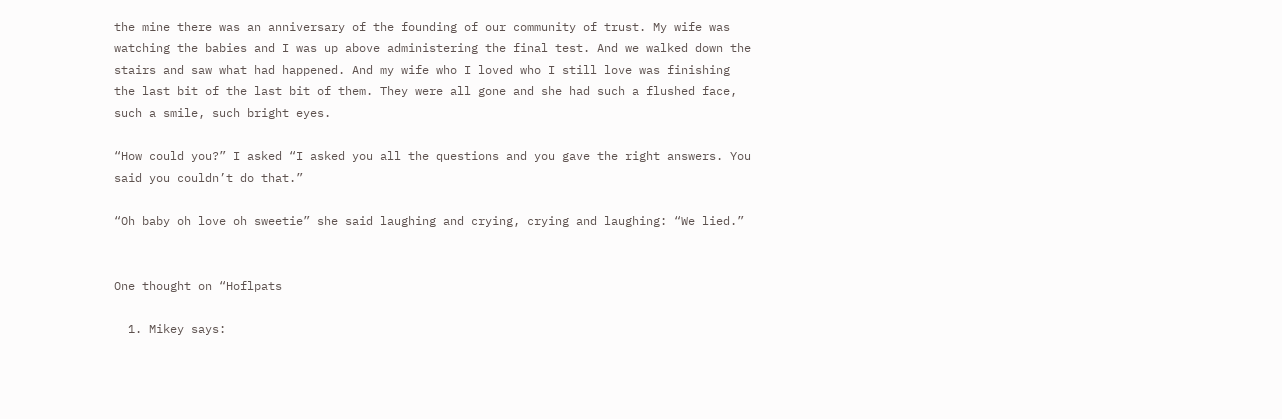the mine there was an anniversary of the founding of our community of trust. My wife was watching the babies and I was up above administering the final test. And we walked down the stairs and saw what had happened. And my wife who I loved who I still love was finishing the last bit of the last bit of them. They were all gone and she had such a flushed face, such a smile, such bright eyes.

“How could you?” I asked “I asked you all the questions and you gave the right answers. You said you couldn’t do that.”

“Oh baby oh love oh sweetie” she said laughing and crying, crying and laughing: “We lied.”


One thought on “Hoflpats

  1. Mikey says: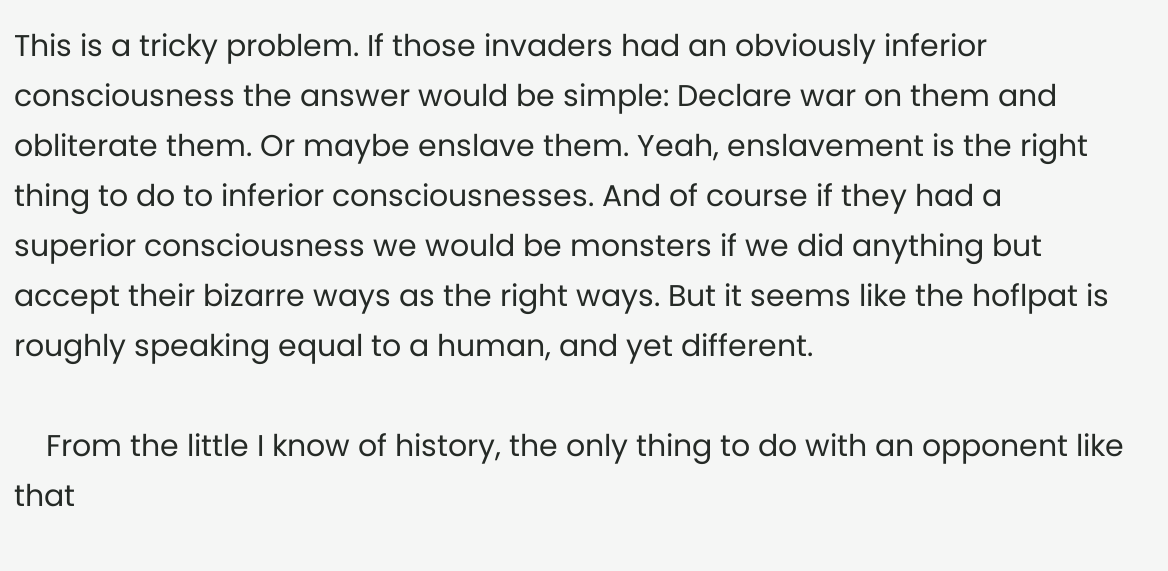This is a tricky problem. If those invaders had an obviously inferior consciousness the answer would be simple: Declare war on them and obliterate them. Or maybe enslave them. Yeah, enslavement is the right thing to do to inferior consciousnesses. And of course if they had a superior consciousness we would be monsters if we did anything but accept their bizarre ways as the right ways. But it seems like the hoflpat is roughly speaking equal to a human, and yet different.

    From the little I know of history, the only thing to do with an opponent like that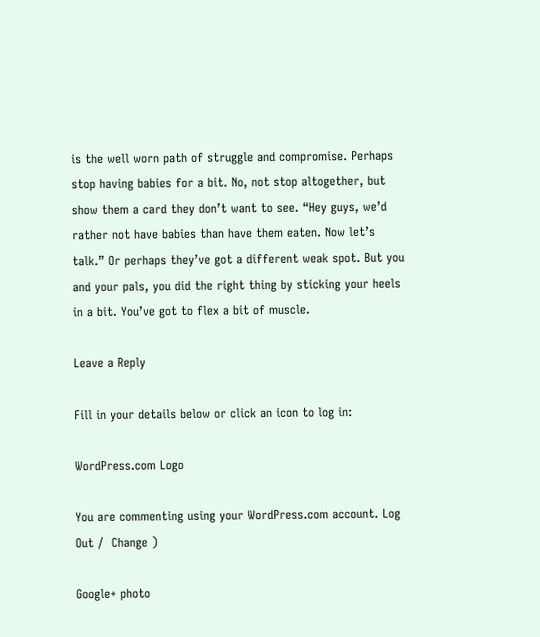is the well worn path of struggle and compromise. Perhaps stop having babies for a bit. No, not stop altogether, but show them a card they don’t want to see. “Hey guys, we’d rather not have babies than have them eaten. Now let’s talk.” Or perhaps they’ve got a different weak spot. But you and your pals, you did the right thing by sticking your heels in a bit. You’ve got to flex a bit of muscle.

Leave a Reply

Fill in your details below or click an icon to log in:

WordPress.com Logo

You are commenting using your WordPress.com account. Log Out /  Change )

Google+ photo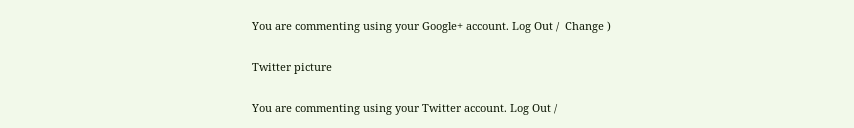You are commenting using your Google+ account. Log Out /  Change )

Twitter picture

You are commenting using your Twitter account. Log Out /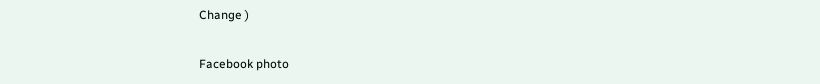Change )

Facebook photo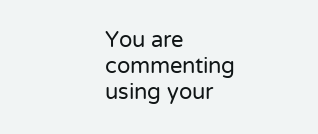You are commenting using your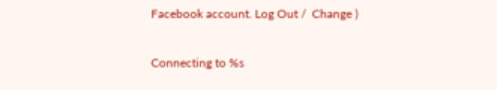Facebook account. Log Out /  Change )


Connecting to %s